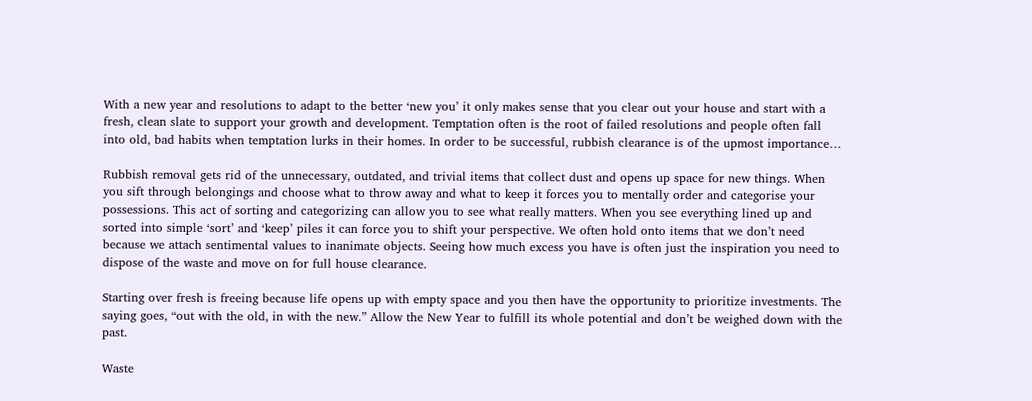With a new year and resolutions to adapt to the better ‘new you’ it only makes sense that you clear out your house and start with a fresh, clean slate to support your growth and development. Temptation often is the root of failed resolutions and people often fall into old, bad habits when temptation lurks in their homes. In order to be successful, rubbish clearance is of the upmost importance…

Rubbish removal gets rid of the unnecessary, outdated, and trivial items that collect dust and opens up space for new things. When you sift through belongings and choose what to throw away and what to keep it forces you to mentally order and categorise your possessions. This act of sorting and categorizing can allow you to see what really matters. When you see everything lined up and sorted into simple ‘sort’ and ‘keep’ piles it can force you to shift your perspective. We often hold onto items that we don’t need because we attach sentimental values to inanimate objects. Seeing how much excess you have is often just the inspiration you need to dispose of the waste and move on for full house clearance.

Starting over fresh is freeing because life opens up with empty space and you then have the opportunity to prioritize investments. The saying goes, “out with the old, in with the new.” Allow the New Year to fulfill its whole potential and don’t be weighed down with the past.

Waste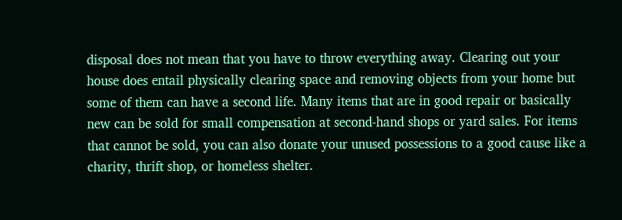disposal does not mean that you have to throw everything away. Clearing out your house does entail physically clearing space and removing objects from your home but some of them can have a second life. Many items that are in good repair or basically new can be sold for small compensation at second-hand shops or yard sales. For items that cannot be sold, you can also donate your unused possessions to a good cause like a charity, thrift shop, or homeless shelter.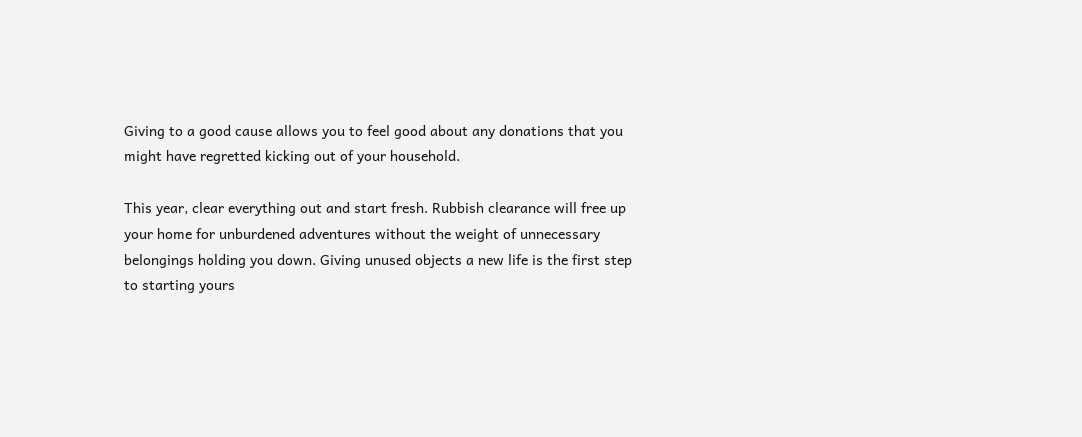Giving to a good cause allows you to feel good about any donations that you might have regretted kicking out of your household.

This year, clear everything out and start fresh. Rubbish clearance will free up your home for unburdened adventures without the weight of unnecessary belongings holding you down. Giving unused objects a new life is the first step to starting yours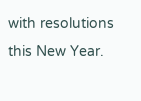with resolutions this New Year.